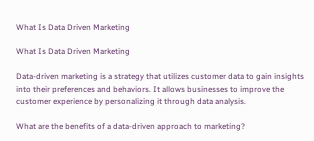What Is Data Driven Marketing

What Is Data Driven Marketing

Data-driven marketing is a strategy that utilizes customer data to gain insights into their preferences and behaviors. It allows businesses to improve the customer experience by personalizing it through data analysis.

What are the benefits of a data-driven approach to marketing?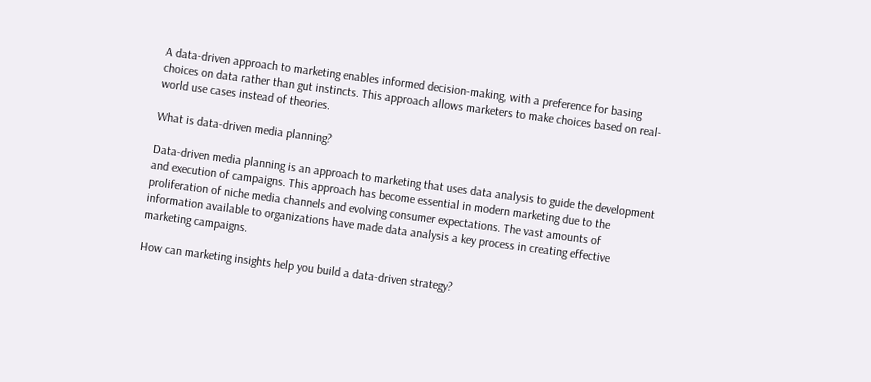A data-driven approach to marketing enables informed decision-making, with a preference for basing choices on data rather than gut instincts. This approach allows marketers to make choices based on real-world use cases instead of theories.

What is data-driven media planning?

Data-driven media planning is an approach to marketing that uses data analysis to guide the development and execution of campaigns. This approach has become essential in modern marketing due to the proliferation of niche media channels and evolving consumer expectations. The vast amounts of information available to organizations have made data analysis a key process in creating effective marketing campaigns.

How can marketing insights help you build a data-driven strategy?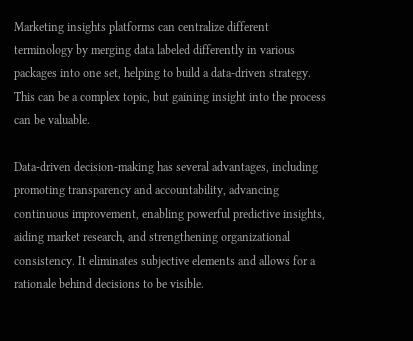Marketing insights platforms can centralize different terminology by merging data labeled differently in various packages into one set, helping to build a data-driven strategy. This can be a complex topic, but gaining insight into the process can be valuable.

Data-driven decision-making has several advantages, including promoting transparency and accountability, advancing continuous improvement, enabling powerful predictive insights, aiding market research, and strengthening organizational consistency. It eliminates subjective elements and allows for a rationale behind decisions to be visible.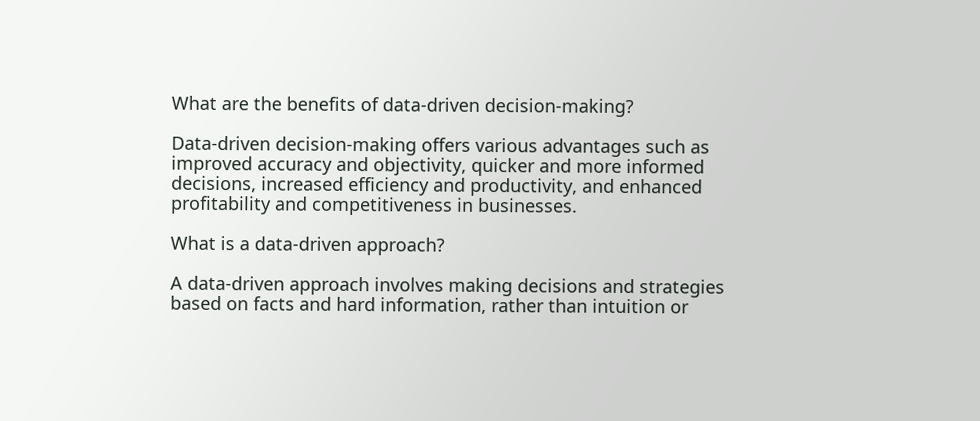What are the benefits of data-driven decision-making?

Data-driven decision-making offers various advantages such as improved accuracy and objectivity, quicker and more informed decisions, increased efficiency and productivity, and enhanced profitability and competitiveness in businesses.

What is a data-driven approach?

A data-driven approach involves making decisions and strategies based on facts and hard information, rather than intuition or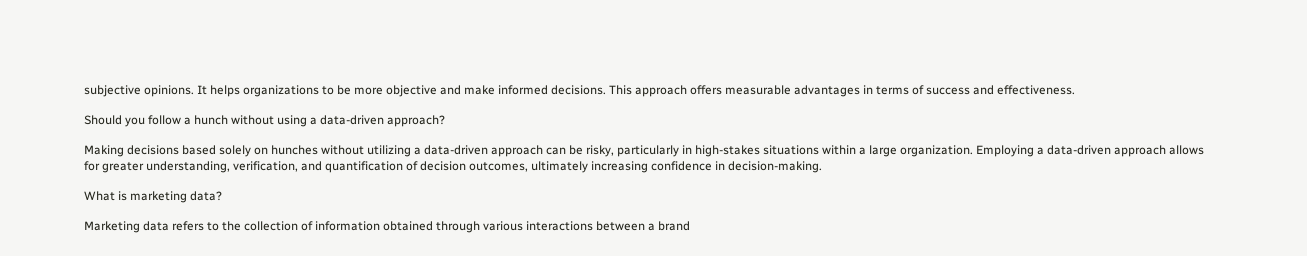subjective opinions. It helps organizations to be more objective and make informed decisions. This approach offers measurable advantages in terms of success and effectiveness.

Should you follow a hunch without using a data-driven approach?

Making decisions based solely on hunches without utilizing a data-driven approach can be risky, particularly in high-stakes situations within a large organization. Employing a data-driven approach allows for greater understanding, verification, and quantification of decision outcomes, ultimately increasing confidence in decision-making.

What is marketing data?

Marketing data refers to the collection of information obtained through various interactions between a brand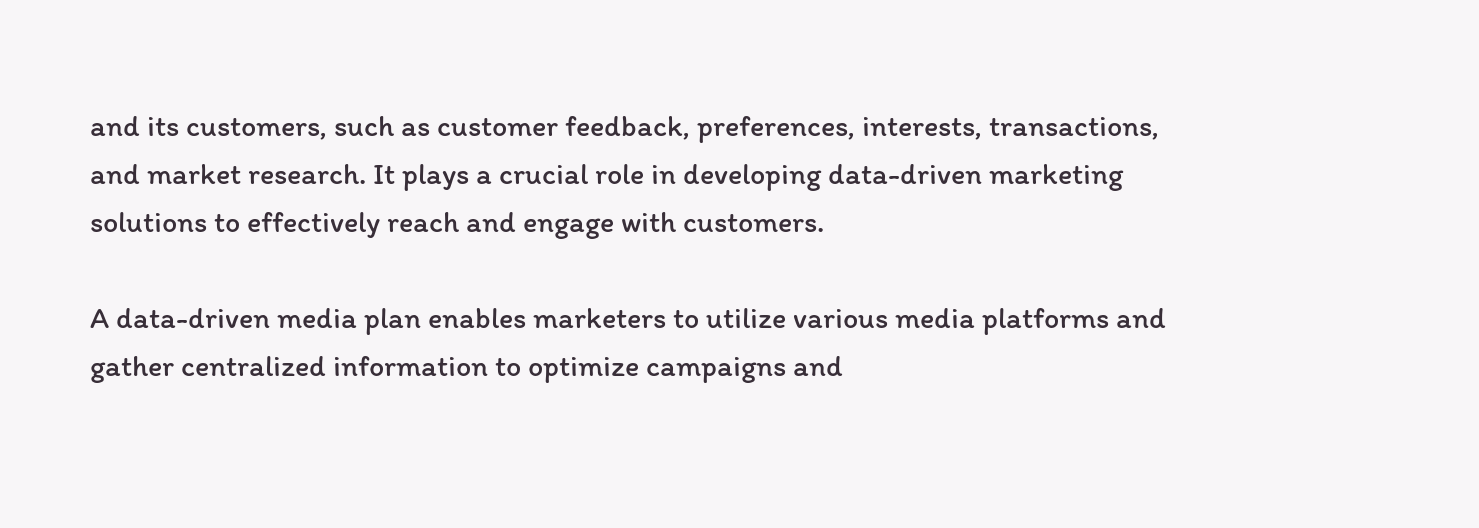and its customers, such as customer feedback, preferences, interests, transactions, and market research. It plays a crucial role in developing data-driven marketing solutions to effectively reach and engage with customers.

A data-driven media plan enables marketers to utilize various media platforms and gather centralized information to optimize campaigns and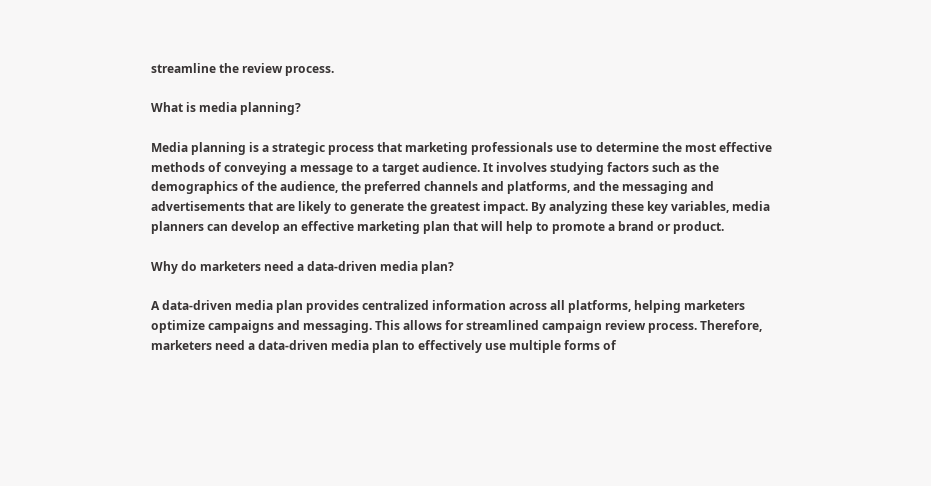streamline the review process.

What is media planning?

Media planning is a strategic process that marketing professionals use to determine the most effective methods of conveying a message to a target audience. It involves studying factors such as the demographics of the audience, the preferred channels and platforms, and the messaging and advertisements that are likely to generate the greatest impact. By analyzing these key variables, media planners can develop an effective marketing plan that will help to promote a brand or product.

Why do marketers need a data-driven media plan?

A data-driven media plan provides centralized information across all platforms, helping marketers optimize campaigns and messaging. This allows for streamlined campaign review process. Therefore, marketers need a data-driven media plan to effectively use multiple forms of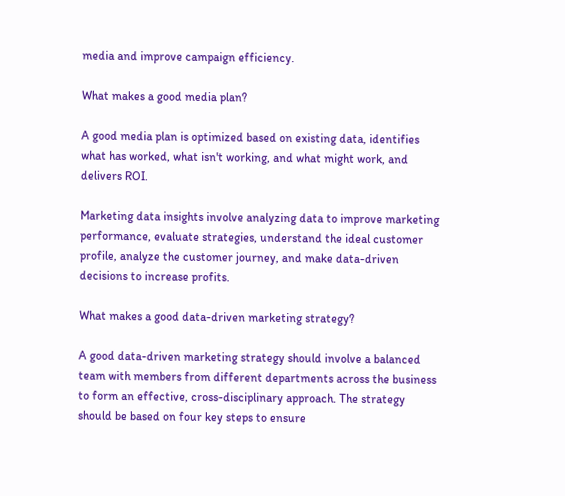media and improve campaign efficiency.

What makes a good media plan?

A good media plan is optimized based on existing data, identifies what has worked, what isn't working, and what might work, and delivers ROI.

Marketing data insights involve analyzing data to improve marketing performance, evaluate strategies, understand the ideal customer profile, analyze the customer journey, and make data-driven decisions to increase profits.

What makes a good data-driven marketing strategy?

A good data-driven marketing strategy should involve a balanced team with members from different departments across the business to form an effective, cross-disciplinary approach. The strategy should be based on four key steps to ensure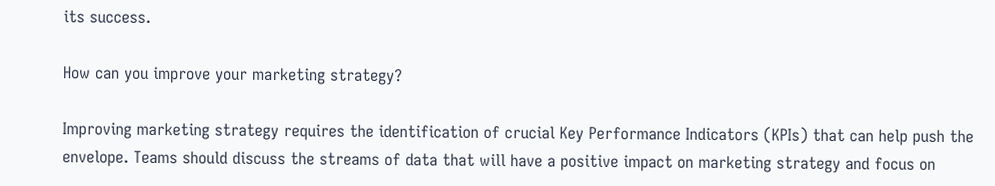its success.

How can you improve your marketing strategy?

Improving marketing strategy requires the identification of crucial Key Performance Indicators (KPIs) that can help push the envelope. Teams should discuss the streams of data that will have a positive impact on marketing strategy and focus on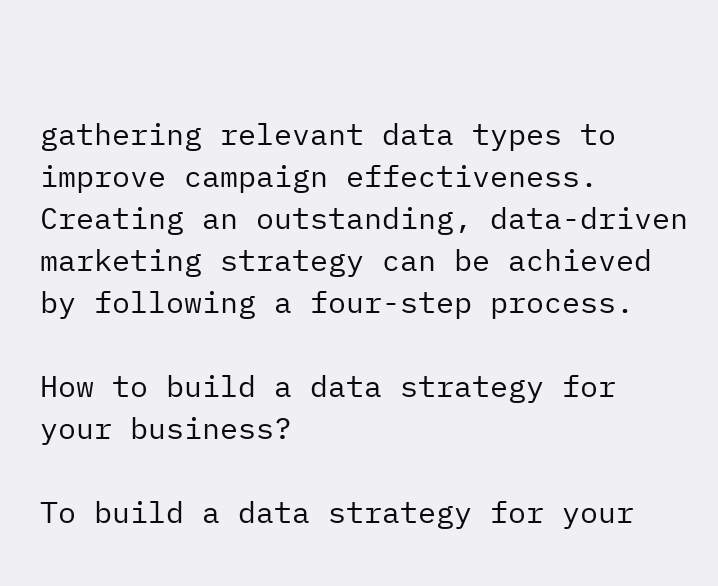gathering relevant data types to improve campaign effectiveness. Creating an outstanding, data-driven marketing strategy can be achieved by following a four-step process.

How to build a data strategy for your business?

To build a data strategy for your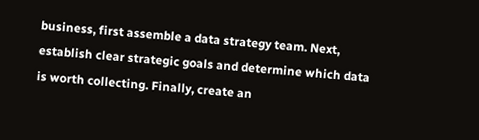business, first assemble a data strategy team. Next, establish clear strategic goals and determine which data is worth collecting. Finally, create an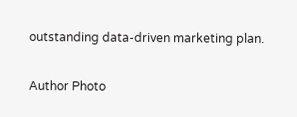outstanding data-driven marketing plan.

Author Photo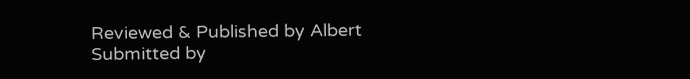Reviewed & Published by Albert
Submitted by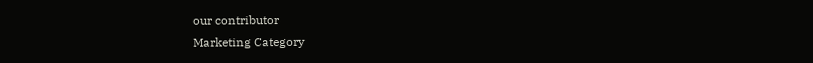our contributor
Marketing Category